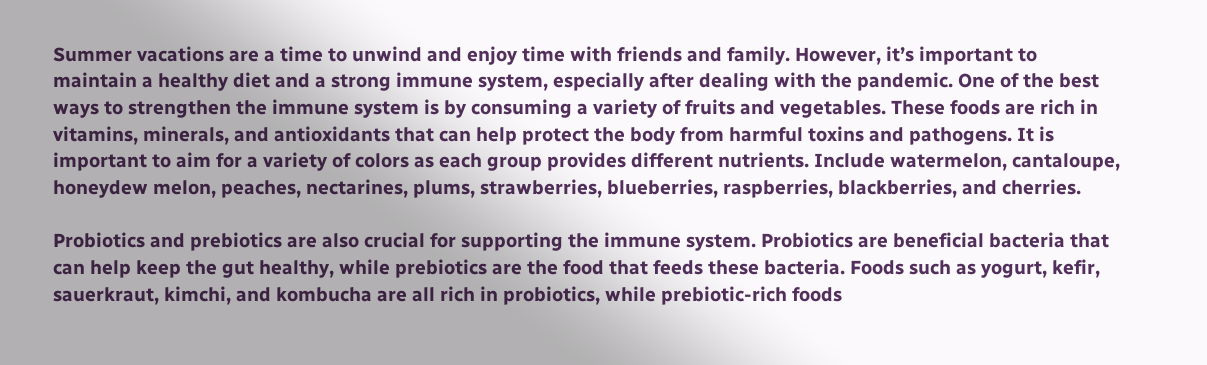Summer vacations are a time to unwind and enjoy time with friends and family. However, it’s important to maintain a healthy diet and a strong immune system, especially after dealing with the pandemic. One of the best ways to strengthen the immune system is by consuming a variety of fruits and vegetables. These foods are rich in vitamins, minerals, and antioxidants that can help protect the body from harmful toxins and pathogens. It is important to aim for a variety of colors as each group provides different nutrients. Include watermelon, cantaloupe, honeydew melon, peaches, nectarines, plums, strawberries, blueberries, raspberries, blackberries, and cherries.

Probiotics and prebiotics are also crucial for supporting the immune system. Probiotics are beneficial bacteria that can help keep the gut healthy, while prebiotics are the food that feeds these bacteria. Foods such as yogurt, kefir, sauerkraut, kimchi, and kombucha are all rich in probiotics, while prebiotic-rich foods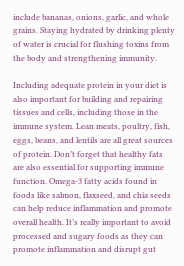include bananas, onions, garlic, and whole grains. Staying hydrated by drinking plenty of water is crucial for flushing toxins from the body and strengthening immunity.

Including adequate protein in your diet is also important for building and repairing tissues and cells, including those in the immune system. Lean meats, poultry, fish, eggs, beans, and lentils are all great sources of protein. Don’t forget that healthy fats are also essential for supporting immune function. Omega-3 fatty acids found in foods like salmon, flaxseed, and chia seeds can help reduce inflammation and promote overall health. It’s really important to avoid processed and sugary foods as they can promote inflammation and disrupt gut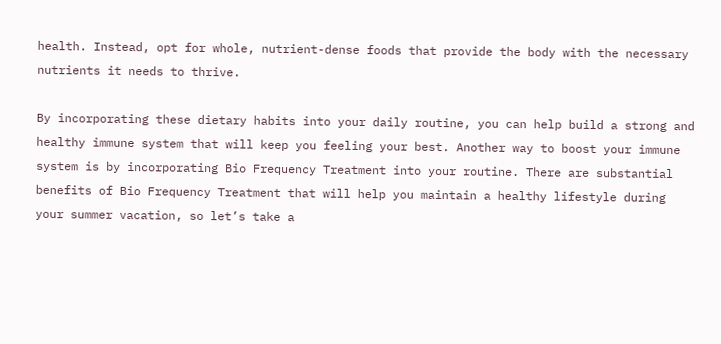health. Instead, opt for whole, nutrient-dense foods that provide the body with the necessary nutrients it needs to thrive.

By incorporating these dietary habits into your daily routine, you can help build a strong and healthy immune system that will keep you feeling your best. Another way to boost your immune system is by incorporating Bio Frequency Treatment into your routine. There are substantial benefits of Bio Frequency Treatment that will help you maintain a healthy lifestyle during your summer vacation, so let’s take a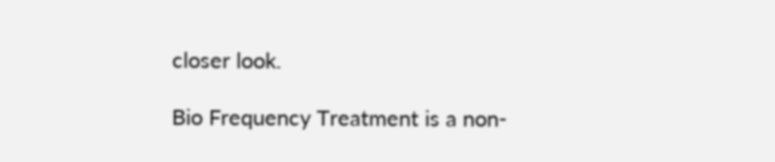closer look.

Bio Frequency Treatment is a non-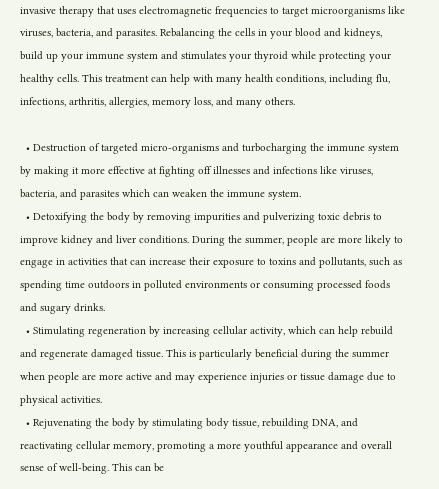invasive therapy that uses electromagnetic frequencies to target microorganisms like viruses, bacteria, and parasites. Rebalancing the cells in your blood and kidneys, build up your immune system and stimulates your thyroid while protecting your healthy cells. This treatment can help with many health conditions, including flu, infections, arthritis, allergies, memory loss, and many others.

  • Destruction of targeted micro-organisms and turbocharging the immune system by making it more effective at fighting off illnesses and infections like viruses, bacteria, and parasites which can weaken the immune system.
  • Detoxifying the body by removing impurities and pulverizing toxic debris to improve kidney and liver conditions. During the summer, people are more likely to engage in activities that can increase their exposure to toxins and pollutants, such as spending time outdoors in polluted environments or consuming processed foods and sugary drinks.
  • Stimulating regeneration by increasing cellular activity, which can help rebuild and regenerate damaged tissue. This is particularly beneficial during the summer when people are more active and may experience injuries or tissue damage due to physical activities.
  • Rejuvenating the body by stimulating body tissue, rebuilding DNA, and reactivating cellular memory, promoting a more youthful appearance and overall sense of well-being. This can be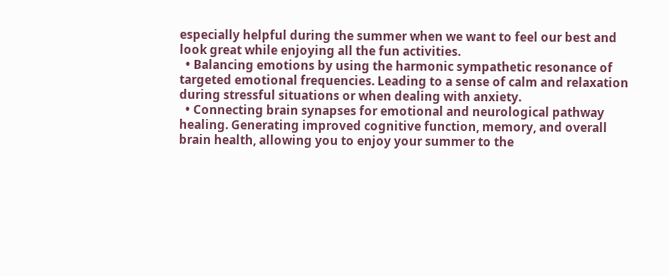especially helpful during the summer when we want to feel our best and look great while enjoying all the fun activities.
  • Balancing emotions by using the harmonic sympathetic resonance of targeted emotional frequencies. Leading to a sense of calm and relaxation during stressful situations or when dealing with anxiety.
  • Connecting brain synapses for emotional and neurological pathway healing. Generating improved cognitive function, memory, and overall brain health, allowing you to enjoy your summer to the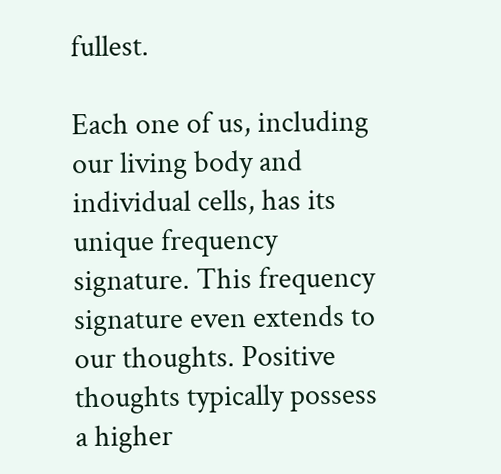fullest.

Each one of us, including our living body and individual cells, has its unique frequency signature. This frequency signature even extends to our thoughts. Positive thoughts typically possess a higher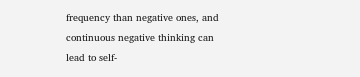frequency than negative ones, and continuous negative thinking can lead to self-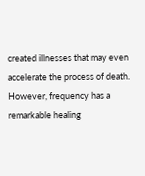created illnesses that may even accelerate the process of death. However, frequency has a remarkable healing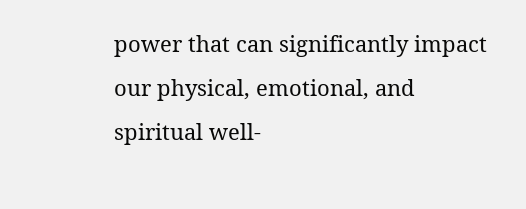power that can significantly impact our physical, emotional, and spiritual well-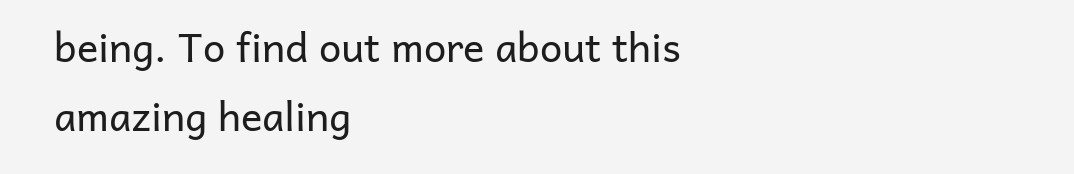being. To find out more about this amazing healing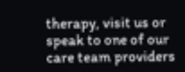therapy, visit us or speak to one of our care team providers